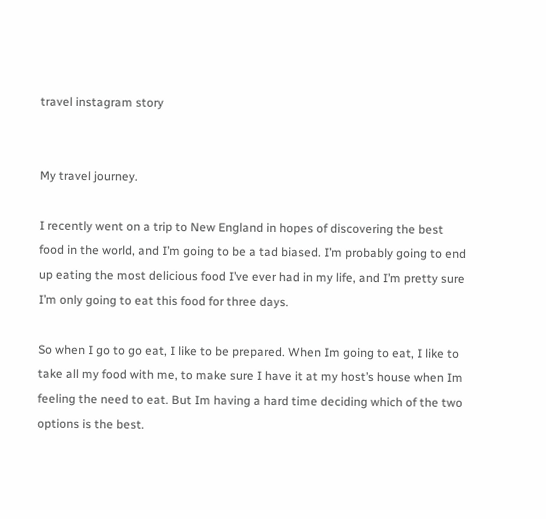travel instagram story


My travel journey.

I recently went on a trip to New England in hopes of discovering the best food in the world, and I’m going to be a tad biased. I’m probably going to end up eating the most delicious food I’ve ever had in my life, and I’m pretty sure I’m only going to eat this food for three days.

So when I go to go eat, I like to be prepared. When Im going to eat, I like to take all my food with me, to make sure I have it at my host’s house when Im feeling the need to eat. But Im having a hard time deciding which of the two options is the best.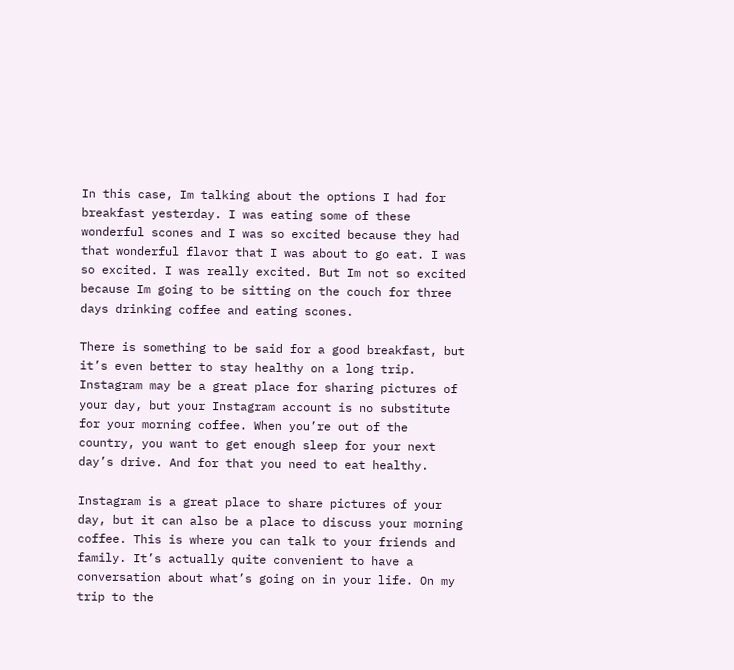In this case, Im talking about the options I had for breakfast yesterday. I was eating some of these wonderful scones and I was so excited because they had that wonderful flavor that I was about to go eat. I was so excited. I was really excited. But Im not so excited because Im going to be sitting on the couch for three days drinking coffee and eating scones.

There is something to be said for a good breakfast, but it’s even better to stay healthy on a long trip. Instagram may be a great place for sharing pictures of your day, but your Instagram account is no substitute for your morning coffee. When you’re out of the country, you want to get enough sleep for your next day’s drive. And for that you need to eat healthy.

Instagram is a great place to share pictures of your day, but it can also be a place to discuss your morning coffee. This is where you can talk to your friends and family. It’s actually quite convenient to have a conversation about what’s going on in your life. On my trip to the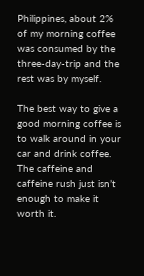Philippines, about 2% of my morning coffee was consumed by the three-day-trip and the rest was by myself.

The best way to give a good morning coffee is to walk around in your car and drink coffee. The caffeine and caffeine rush just isn’t enough to make it worth it.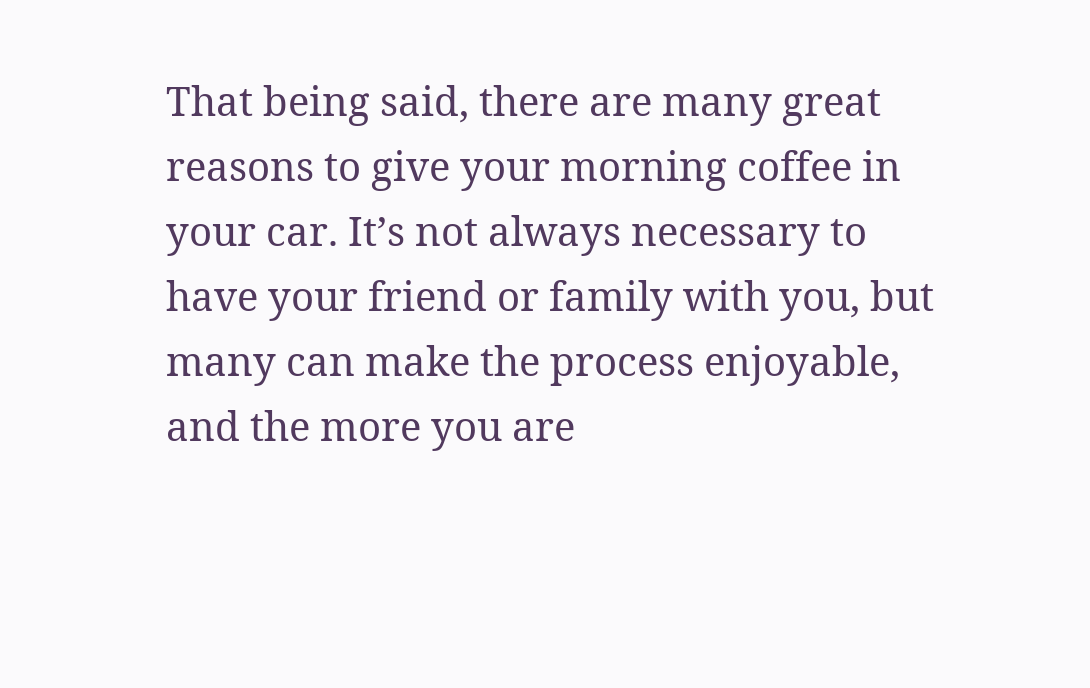That being said, there are many great reasons to give your morning coffee in your car. It’s not always necessary to have your friend or family with you, but many can make the process enjoyable, and the more you are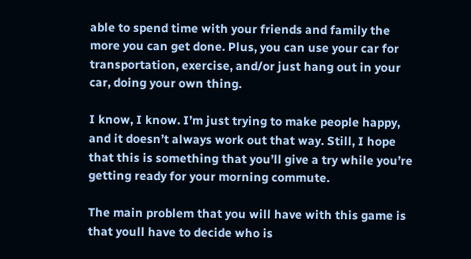able to spend time with your friends and family the more you can get done. Plus, you can use your car for transportation, exercise, and/or just hang out in your car, doing your own thing.

I know, I know. I’m just trying to make people happy, and it doesn’t always work out that way. Still, I hope that this is something that you’ll give a try while you’re getting ready for your morning commute.

The main problem that you will have with this game is that youll have to decide who is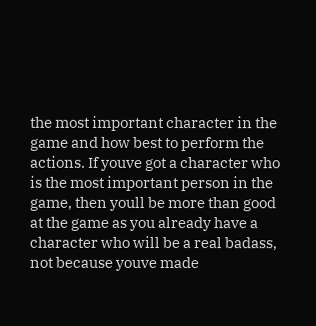the most important character in the game and how best to perform the actions. If youve got a character who is the most important person in the game, then youll be more than good at the game as you already have a character who will be a real badass, not because youve made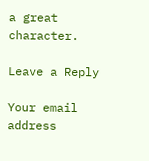a great character.

Leave a Reply

Your email address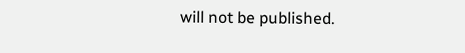will not be published.